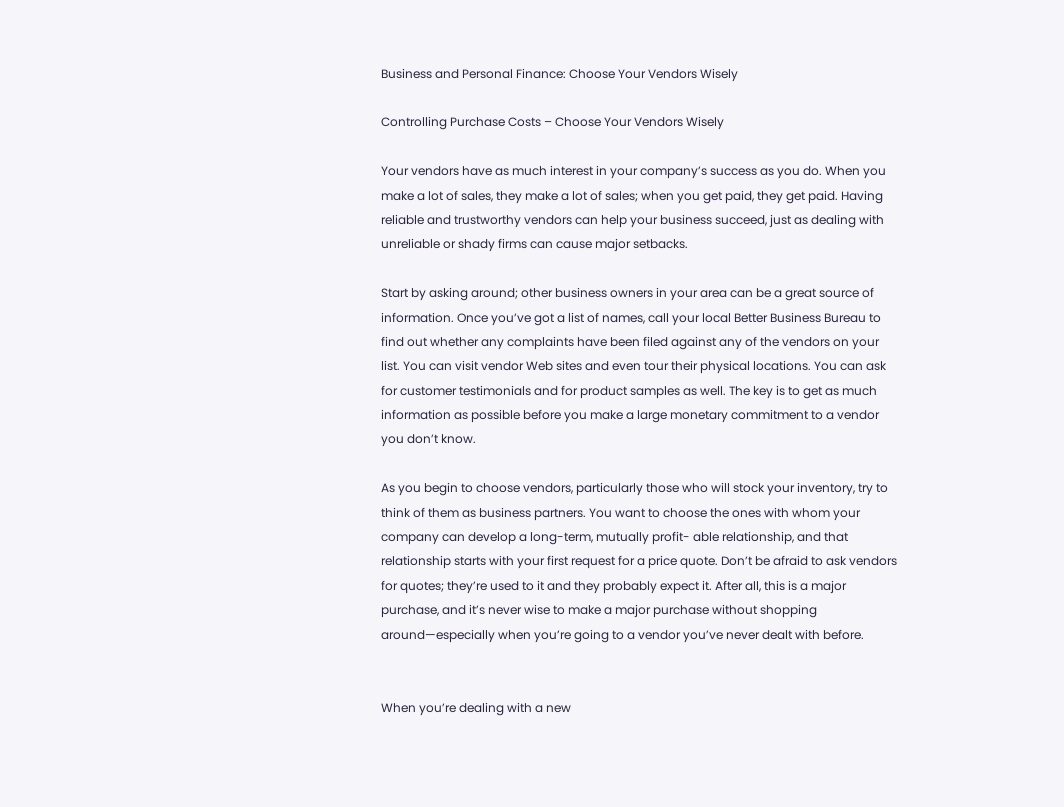Business and Personal Finance: Choose Your Vendors Wisely

Controlling Purchase Costs – Choose Your Vendors Wisely

Your vendors have as much interest in your company’s success as you do. When you make a lot of sales, they make a lot of sales; when you get paid, they get paid. Having reliable and trustworthy vendors can help your business succeed, just as dealing with unreliable or shady firms can cause major setbacks.

Start by asking around; other business owners in your area can be a great source of information. Once you’ve got a list of names, call your local Better Business Bureau to find out whether any complaints have been filed against any of the vendors on your list. You can visit vendor Web sites and even tour their physical locations. You can ask for customer testimonials and for product samples as well. The key is to get as much information as possible before you make a large monetary commitment to a vendor you don’t know.

As you begin to choose vendors, particularly those who will stock your inventory, try to think of them as business partners. You want to choose the ones with whom your company can develop a long-term, mutually profit- able relationship, and that relationship starts with your first request for a price quote. Don’t be afraid to ask vendors for quotes; they’re used to it and they probably expect it. After all, this is a major purchase, and it’s never wise to make a major purchase without shopping around—especially when you’re going to a vendor you’ve never dealt with before.


When you’re dealing with a new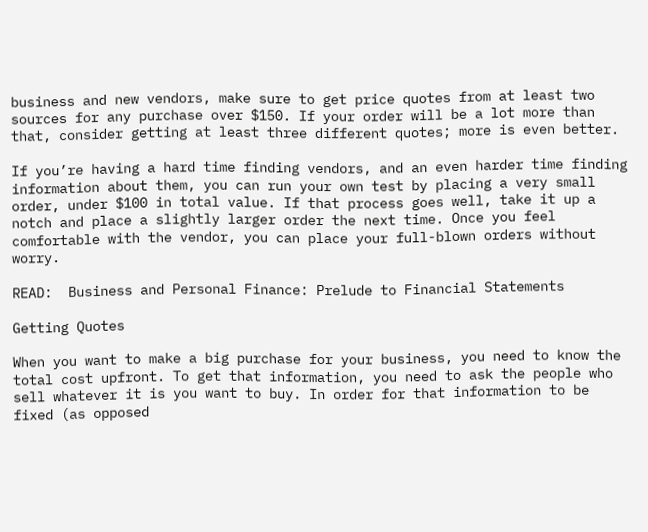business and new vendors, make sure to get price quotes from at least two sources for any purchase over $150. If your order will be a lot more than that, consider getting at least three different quotes; more is even better.

If you’re having a hard time finding vendors, and an even harder time finding information about them, you can run your own test by placing a very small order, under $100 in total value. If that process goes well, take it up a notch and place a slightly larger order the next time. Once you feel comfortable with the vendor, you can place your full-blown orders without worry.

READ:  Business and Personal Finance: Prelude to Financial Statements

Getting Quotes

When you want to make a big purchase for your business, you need to know the total cost upfront. To get that information, you need to ask the people who sell whatever it is you want to buy. In order for that information to be fixed (as opposed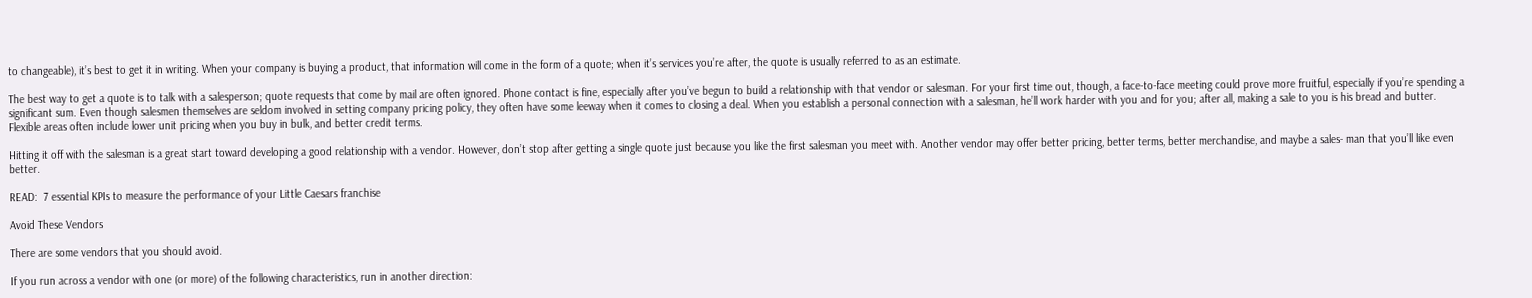to changeable), it’s best to get it in writing. When your company is buying a product, that information will come in the form of a quote; when it’s services you’re after, the quote is usually referred to as an estimate.

The best way to get a quote is to talk with a salesperson; quote requests that come by mail are often ignored. Phone contact is fine, especially after you’ve begun to build a relationship with that vendor or salesman. For your first time out, though, a face-to-face meeting could prove more fruitful, especially if you’re spending a significant sum. Even though salesmen themselves are seldom involved in setting company pricing policy, they often have some leeway when it comes to closing a deal. When you establish a personal connection with a salesman, he’ll work harder with you and for you; after all, making a sale to you is his bread and butter. Flexible areas often include lower unit pricing when you buy in bulk, and better credit terms.

Hitting it off with the salesman is a great start toward developing a good relationship with a vendor. However, don’t stop after getting a single quote just because you like the first salesman you meet with. Another vendor may offer better pricing, better terms, better merchandise, and maybe a sales- man that you’ll like even better.

READ:  7 essential KPIs to measure the performance of your Little Caesars franchise

Avoid These Vendors

There are some vendors that you should avoid.

If you run across a vendor with one (or more) of the following characteristics, run in another direction: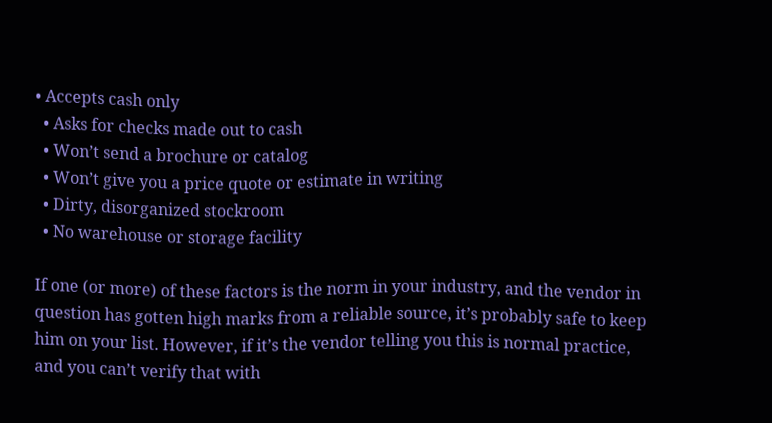• Accepts cash only
  • Asks for checks made out to cash
  • Won’t send a brochure or catalog
  • Won’t give you a price quote or estimate in writing
  • Dirty, disorganized stockroom
  • No warehouse or storage facility

If one (or more) of these factors is the norm in your industry, and the vendor in question has gotten high marks from a reliable source, it’s probably safe to keep him on your list. However, if it’s the vendor telling you this is normal practice, and you can’t verify that with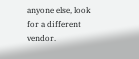anyone else, look for a different vendor.